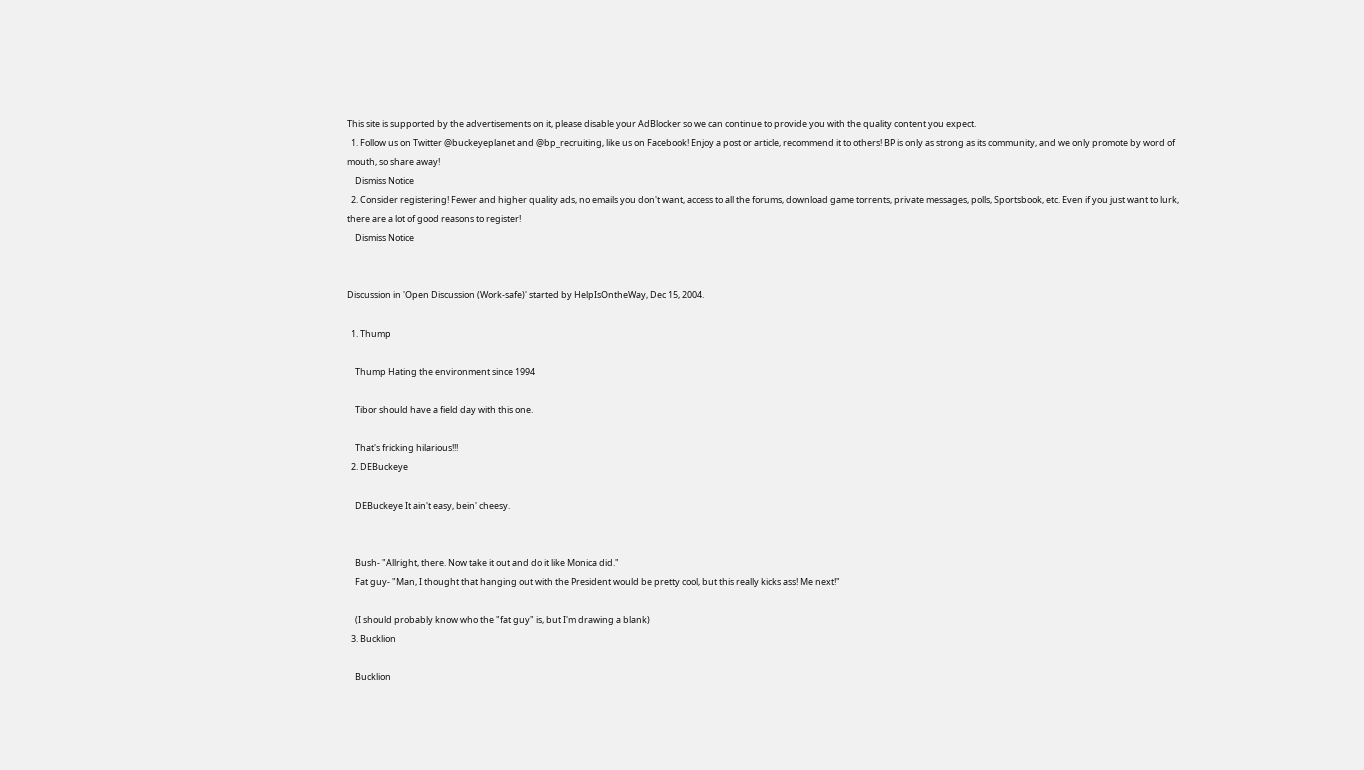This site is supported by the advertisements on it, please disable your AdBlocker so we can continue to provide you with the quality content you expect.
  1. Follow us on Twitter @buckeyeplanet and @bp_recruiting, like us on Facebook! Enjoy a post or article, recommend it to others! BP is only as strong as its community, and we only promote by word of mouth, so share away!
    Dismiss Notice
  2. Consider registering! Fewer and higher quality ads, no emails you don't want, access to all the forums, download game torrents, private messages, polls, Sportsbook, etc. Even if you just want to lurk, there are a lot of good reasons to register!
    Dismiss Notice


Discussion in 'Open Discussion (Work-safe)' started by HelpIsOntheWay, Dec 15, 2004.

  1. Thump

    Thump Hating the environment since 1994

    Tibor should have a field day with this one.

    That's fricking hilarious!!!
  2. DEBuckeye

    DEBuckeye It ain't easy, bein' cheesy.


    Bush- "Allright, there. Now take it out and do it like Monica did."
    Fat guy- "Man, I thought that hanging out with the President would be pretty cool, but this really kicks ass! Me next!"

    (I should probably know who the "fat guy" is, but I'm drawing a blank)
  3. Bucklion

    Bucklion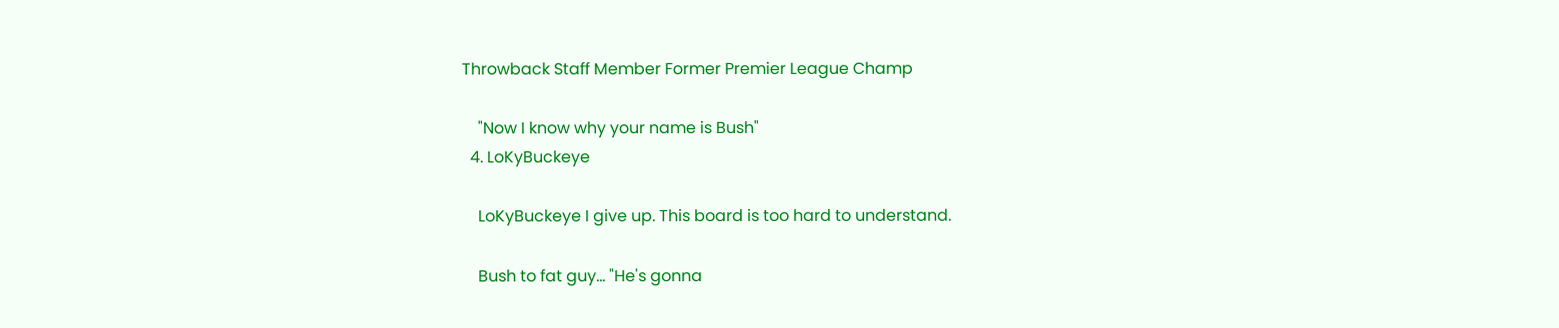Throwback Staff Member Former Premier League Champ

    "Now I know why your name is Bush"
  4. LoKyBuckeye

    LoKyBuckeye I give up. This board is too hard to understand.

    Bush to fat guy... "He's gonna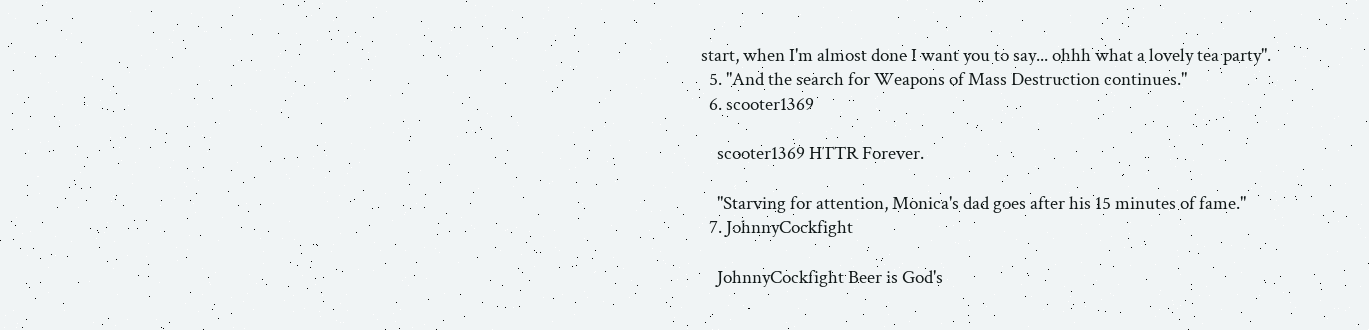start, when I'm almost done I want you to say... ohhh what a lovely tea party".
  5. "And the search for Weapons of Mass Destruction continues."
  6. scooter1369

    scooter1369 HTTR Forever.

    "Starving for attention, Monica's dad goes after his 15 minutes of fame."
  7. JohnnyCockfight

    JohnnyCockfight Beer is God's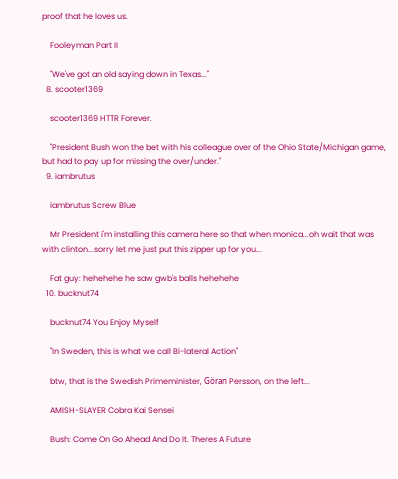proof that he loves us.

    Fooleyman Part II

    "We've got an old saying down in Texas..."
  8. scooter1369

    scooter1369 HTTR Forever.

    "President Bush won the bet with his colleague over of the Ohio State/Michigan game, but had to pay up for missing the over/under."
  9. iambrutus

    iambrutus Screw Blue

    Mr President i'm installing this camera here so that when monica...oh wait that was with clinton...sorry let me just put this zipper up for you...

    Fat guy: hehehehe he saw gwb's balls hehehehe
  10. bucknut74

    bucknut74 You Enjoy Myself

    "In Sweden, this is what we call Bi-lateral Action"

    btw, that is the Swedish Primeminister, Göran Persson, on the left...

    AMISH-SLAYER Cobra Kai Sensei

    Bush: Come On Go Ahead And Do It. Theres A Future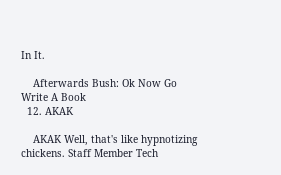In It.

    Afterwards Bush: Ok Now Go Write A Book
  12. AKAK

    AKAK Well, that's like hypnotizing chickens. Staff Member Tech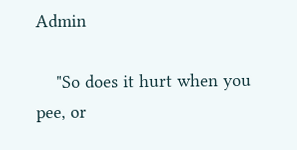Admin

    "So does it hurt when you pee, or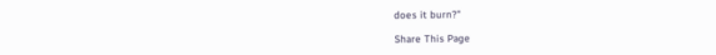does it burn?"

Share This Page